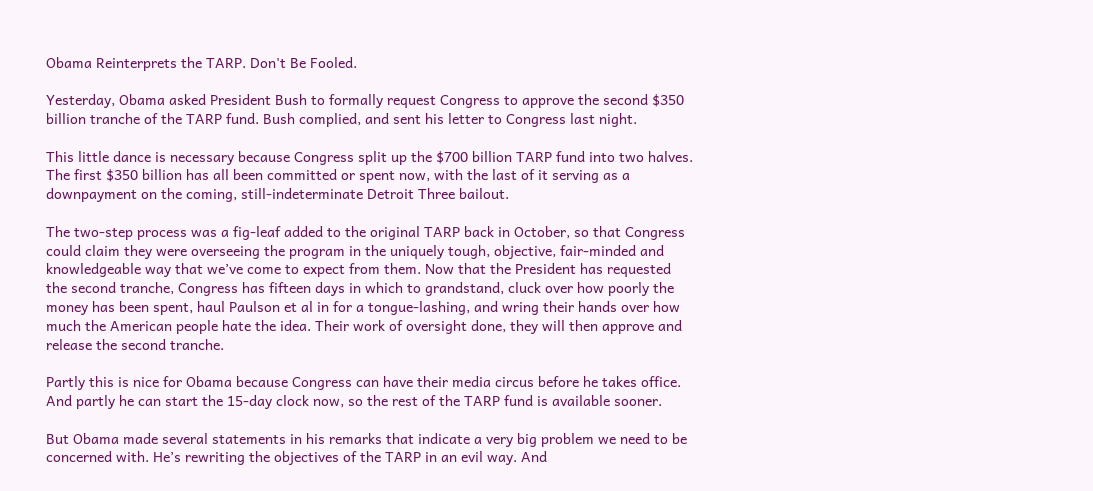Obama Reinterprets the TARP. Don't Be Fooled.

Yesterday, Obama asked President Bush to formally request Congress to approve the second $350 billion tranche of the TARP fund. Bush complied, and sent his letter to Congress last night.

This little dance is necessary because Congress split up the $700 billion TARP fund into two halves. The first $350 billion has all been committed or spent now, with the last of it serving as a downpayment on the coming, still-indeterminate Detroit Three bailout.

The two-step process was a fig-leaf added to the original TARP back in October, so that Congress could claim they were overseeing the program in the uniquely tough, objective, fair-minded and knowledgeable way that we’ve come to expect from them. Now that the President has requested the second tranche, Congress has fifteen days in which to grandstand, cluck over how poorly the money has been spent, haul Paulson et al in for a tongue-lashing, and wring their hands over how much the American people hate the idea. Their work of oversight done, they will then approve and release the second tranche.

Partly this is nice for Obama because Congress can have their media circus before he takes office. And partly he can start the 15-day clock now, so the rest of the TARP fund is available sooner.

But Obama made several statements in his remarks that indicate a very big problem we need to be concerned with. He’s rewriting the objectives of the TARP in an evil way. And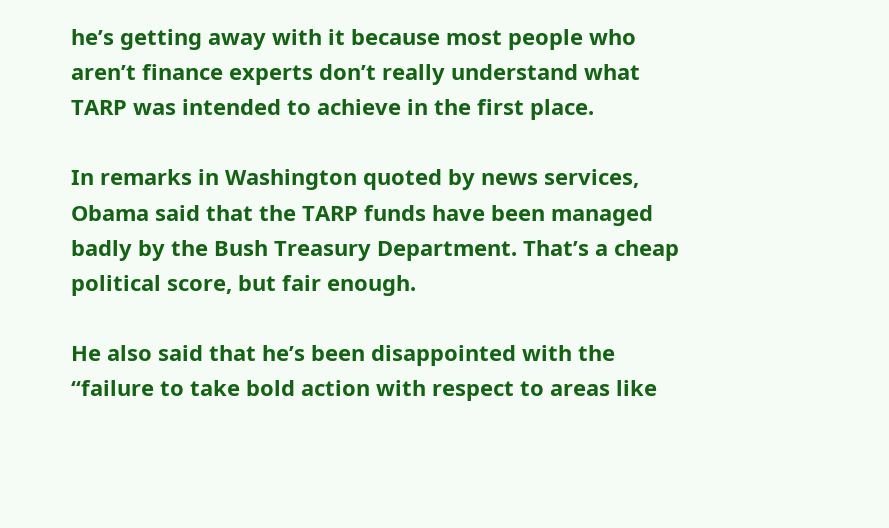he’s getting away with it because most people who aren’t finance experts don’t really understand what TARP was intended to achieve in the first place.

In remarks in Washington quoted by news services, Obama said that the TARP funds have been managed badly by the Bush Treasury Department. That’s a cheap political score, but fair enough.

He also said that he’s been disappointed with the “failure to take bold action with respect to areas like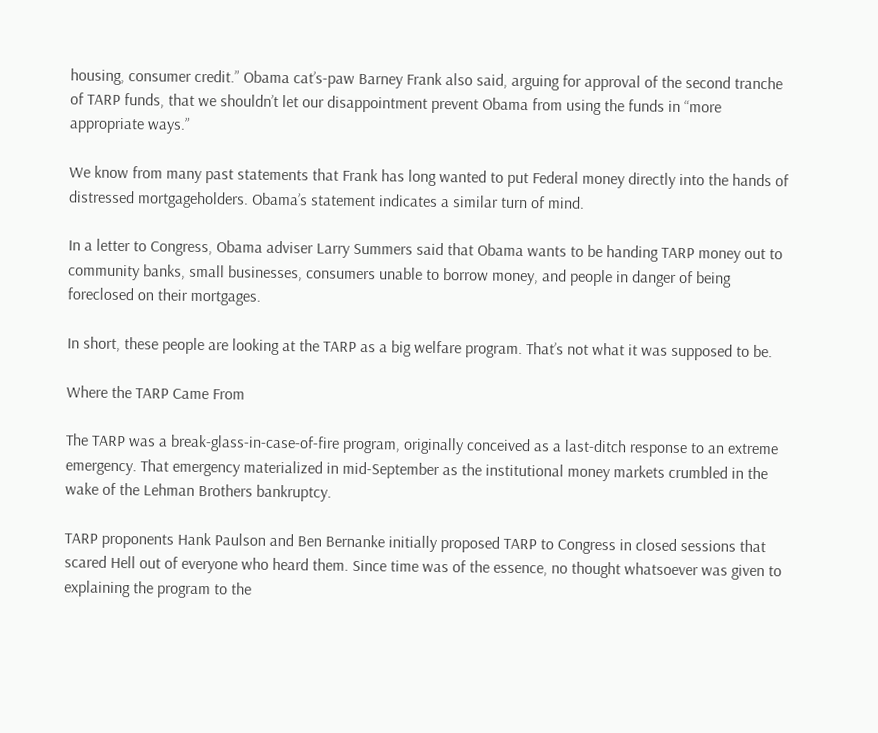housing, consumer credit.” Obama cat’s-paw Barney Frank also said, arguing for approval of the second tranche of TARP funds, that we shouldn’t let our disappointment prevent Obama from using the funds in “more appropriate ways.”

We know from many past statements that Frank has long wanted to put Federal money directly into the hands of distressed mortgageholders. Obama’s statement indicates a similar turn of mind.

In a letter to Congress, Obama adviser Larry Summers said that Obama wants to be handing TARP money out to community banks, small businesses, consumers unable to borrow money, and people in danger of being foreclosed on their mortgages.

In short, these people are looking at the TARP as a big welfare program. That’s not what it was supposed to be.

Where the TARP Came From

The TARP was a break-glass-in-case-of-fire program, originally conceived as a last-ditch response to an extreme emergency. That emergency materialized in mid-September as the institutional money markets crumbled in the wake of the Lehman Brothers bankruptcy.

TARP proponents Hank Paulson and Ben Bernanke initially proposed TARP to Congress in closed sessions that scared Hell out of everyone who heard them. Since time was of the essence, no thought whatsoever was given to explaining the program to the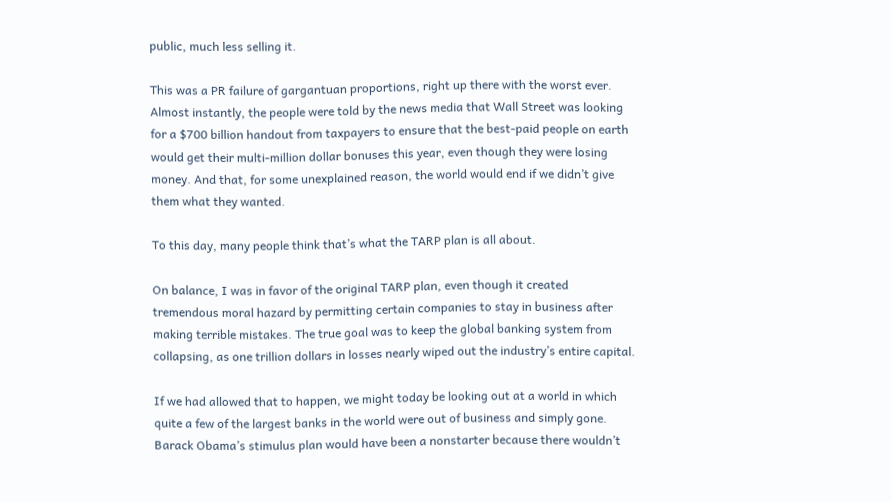public, much less selling it.

This was a PR failure of gargantuan proportions, right up there with the worst ever. Almost instantly, the people were told by the news media that Wall Street was looking for a $700 billion handout from taxpayers to ensure that the best-paid people on earth would get their multi-million dollar bonuses this year, even though they were losing money. And that, for some unexplained reason, the world would end if we didn’t give them what they wanted.

To this day, many people think that’s what the TARP plan is all about.

On balance, I was in favor of the original TARP plan, even though it created tremendous moral hazard by permitting certain companies to stay in business after making terrible mistakes. The true goal was to keep the global banking system from collapsing, as one trillion dollars in losses nearly wiped out the industry’s entire capital.

If we had allowed that to happen, we might today be looking out at a world in which quite a few of the largest banks in the world were out of business and simply gone. Barack Obama’s stimulus plan would have been a nonstarter because there wouldn’t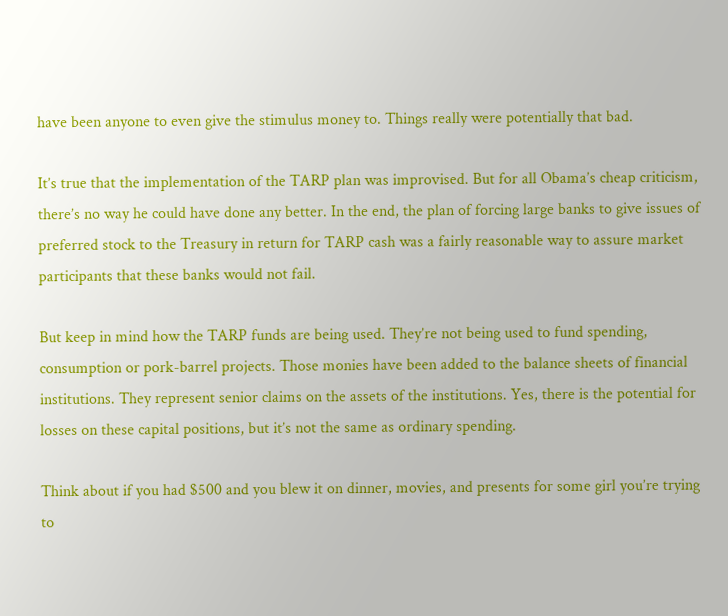have been anyone to even give the stimulus money to. Things really were potentially that bad.

It’s true that the implementation of the TARP plan was improvised. But for all Obama’s cheap criticism, there’s no way he could have done any better. In the end, the plan of forcing large banks to give issues of preferred stock to the Treasury in return for TARP cash was a fairly reasonable way to assure market participants that these banks would not fail.

But keep in mind how the TARP funds are being used. They’re not being used to fund spending, consumption or pork-barrel projects. Those monies have been added to the balance sheets of financial institutions. They represent senior claims on the assets of the institutions. Yes, there is the potential for losses on these capital positions, but it’s not the same as ordinary spending.

Think about if you had $500 and you blew it on dinner, movies, and presents for some girl you’re trying to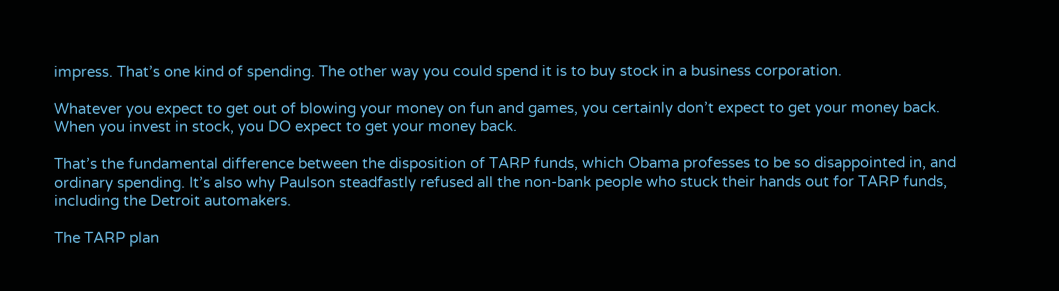impress. That’s one kind of spending. The other way you could spend it is to buy stock in a business corporation.

Whatever you expect to get out of blowing your money on fun and games, you certainly don’t expect to get your money back. When you invest in stock, you DO expect to get your money back.

That’s the fundamental difference between the disposition of TARP funds, which Obama professes to be so disappointed in, and ordinary spending. It’s also why Paulson steadfastly refused all the non-bank people who stuck their hands out for TARP funds, including the Detroit automakers.

The TARP plan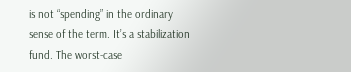is not “spending” in the ordinary sense of the term. It’s a stabilization fund. The worst-case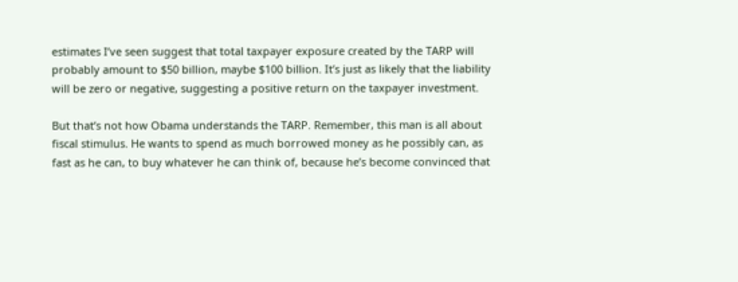estimates I’ve seen suggest that total taxpayer exposure created by the TARP will probably amount to $50 billion, maybe $100 billion. It’s just as likely that the liability will be zero or negative, suggesting a positive return on the taxpayer investment.

But that’s not how Obama understands the TARP. Remember, this man is all about fiscal stimulus. He wants to spend as much borrowed money as he possibly can, as fast as he can, to buy whatever he can think of, because he’s become convinced that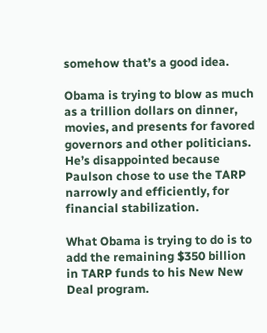somehow that’s a good idea.

Obama is trying to blow as much as a trillion dollars on dinner, movies, and presents for favored governors and other politicians. He’s disappointed because Paulson chose to use the TARP narrowly and efficiently, for financial stabilization.

What Obama is trying to do is to add the remaining $350 billion in TARP funds to his New New Deal program.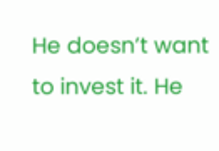He doesn’t want to invest it. He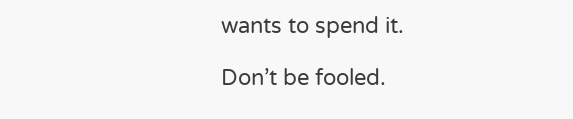wants to spend it.

Don’t be fooled.